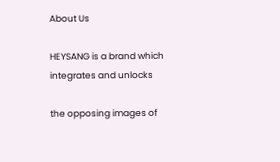About Us

HEYSANG is a brand which integrates and unlocks

the opposing images of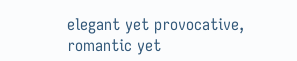elegant yet provocative, romantic yet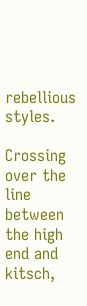rebellious styles.

Crossing over the line between the high end and kitsch,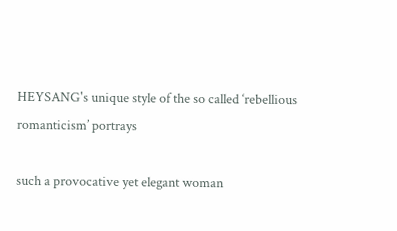HEYSANG's unique style of the so called ‘rebellious romanticism’ portrays

such a provocative yet elegant woman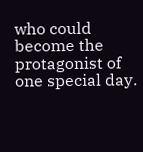who could become the protagonist of one special day.